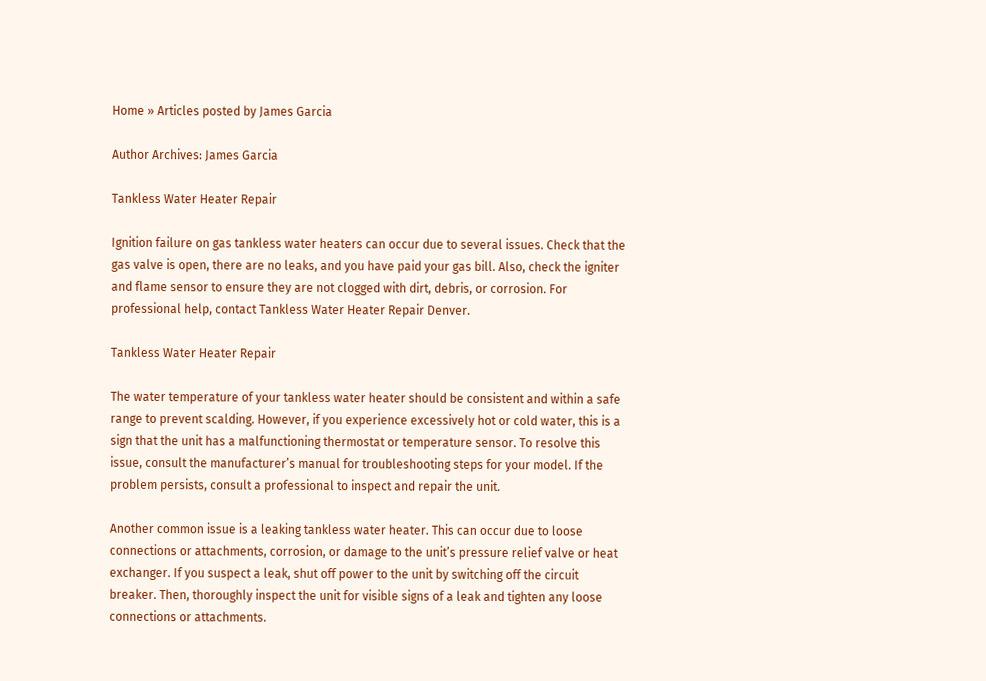Home » Articles posted by James Garcia

Author Archives: James Garcia

Tankless Water Heater Repair

Ignition failure on gas tankless water heaters can occur due to several issues. Check that the gas valve is open, there are no leaks, and you have paid your gas bill. Also, check the igniter and flame sensor to ensure they are not clogged with dirt, debris, or corrosion. For professional help, contact Tankless Water Heater Repair Denver.

Tankless Water Heater Repair

The water temperature of your tankless water heater should be consistent and within a safe range to prevent scalding. However, if you experience excessively hot or cold water, this is a sign that the unit has a malfunctioning thermostat or temperature sensor. To resolve this issue, consult the manufacturer’s manual for troubleshooting steps for your model. If the problem persists, consult a professional to inspect and repair the unit.

Another common issue is a leaking tankless water heater. This can occur due to loose connections or attachments, corrosion, or damage to the unit’s pressure relief valve or heat exchanger. If you suspect a leak, shut off power to the unit by switching off the circuit breaker. Then, thoroughly inspect the unit for visible signs of a leak and tighten any loose connections or attachments.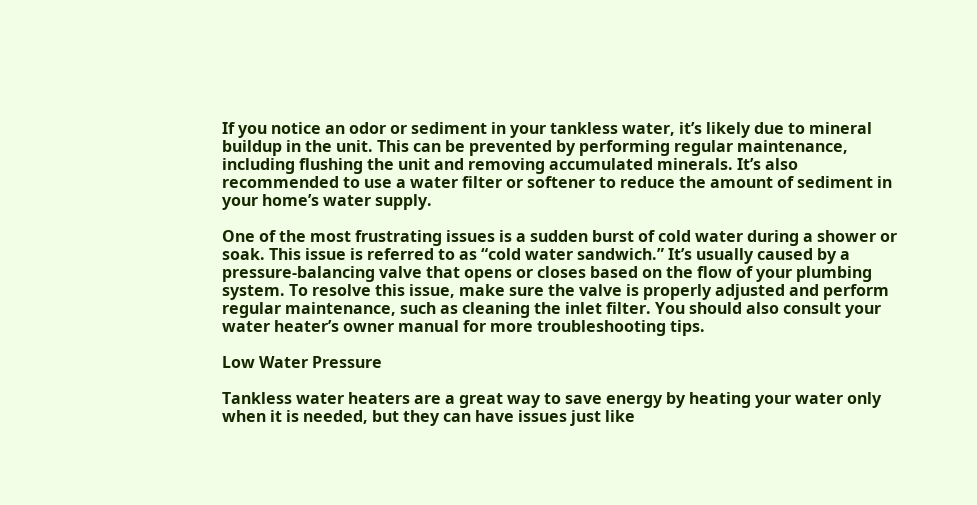If you notice an odor or sediment in your tankless water, it’s likely due to mineral buildup in the unit. This can be prevented by performing regular maintenance, including flushing the unit and removing accumulated minerals. It’s also recommended to use a water filter or softener to reduce the amount of sediment in your home’s water supply.

One of the most frustrating issues is a sudden burst of cold water during a shower or soak. This issue is referred to as “cold water sandwich.” It’s usually caused by a pressure-balancing valve that opens or closes based on the flow of your plumbing system. To resolve this issue, make sure the valve is properly adjusted and perform regular maintenance, such as cleaning the inlet filter. You should also consult your water heater’s owner manual for more troubleshooting tips.

Low Water Pressure

Tankless water heaters are a great way to save energy by heating your water only when it is needed, but they can have issues just like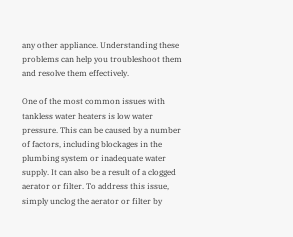any other appliance. Understanding these problems can help you troubleshoot them and resolve them effectively.

One of the most common issues with tankless water heaters is low water pressure. This can be caused by a number of factors, including blockages in the plumbing system or inadequate water supply. It can also be a result of a clogged aerator or filter. To address this issue, simply unclog the aerator or filter by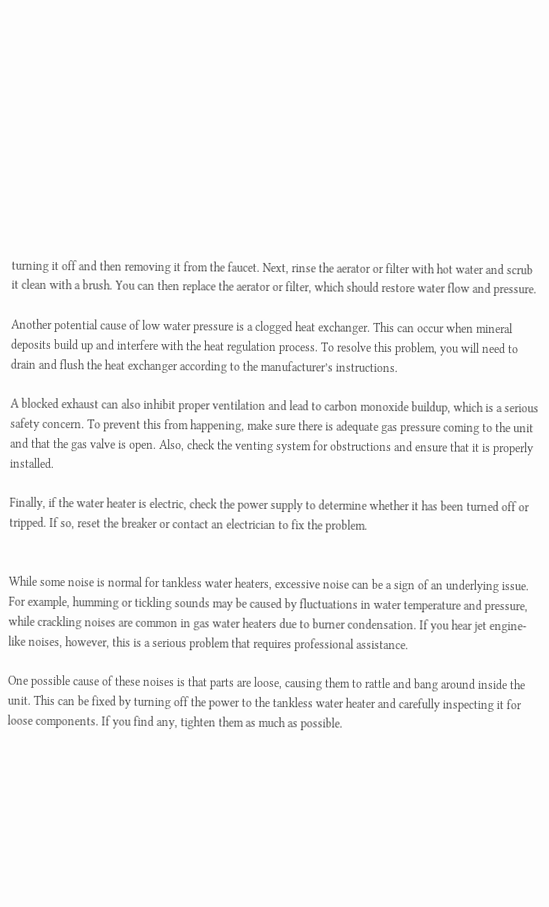turning it off and then removing it from the faucet. Next, rinse the aerator or filter with hot water and scrub it clean with a brush. You can then replace the aerator or filter, which should restore water flow and pressure.

Another potential cause of low water pressure is a clogged heat exchanger. This can occur when mineral deposits build up and interfere with the heat regulation process. To resolve this problem, you will need to drain and flush the heat exchanger according to the manufacturer’s instructions.

A blocked exhaust can also inhibit proper ventilation and lead to carbon monoxide buildup, which is a serious safety concern. To prevent this from happening, make sure there is adequate gas pressure coming to the unit and that the gas valve is open. Also, check the venting system for obstructions and ensure that it is properly installed.

Finally, if the water heater is electric, check the power supply to determine whether it has been turned off or tripped. If so, reset the breaker or contact an electrician to fix the problem.


While some noise is normal for tankless water heaters, excessive noise can be a sign of an underlying issue. For example, humming or tickling sounds may be caused by fluctuations in water temperature and pressure, while crackling noises are common in gas water heaters due to burner condensation. If you hear jet engine-like noises, however, this is a serious problem that requires professional assistance.

One possible cause of these noises is that parts are loose, causing them to rattle and bang around inside the unit. This can be fixed by turning off the power to the tankless water heater and carefully inspecting it for loose components. If you find any, tighten them as much as possible.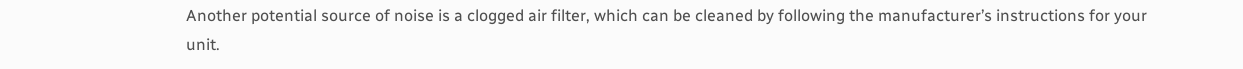Another potential source of noise is a clogged air filter, which can be cleaned by following the manufacturer’s instructions for your unit.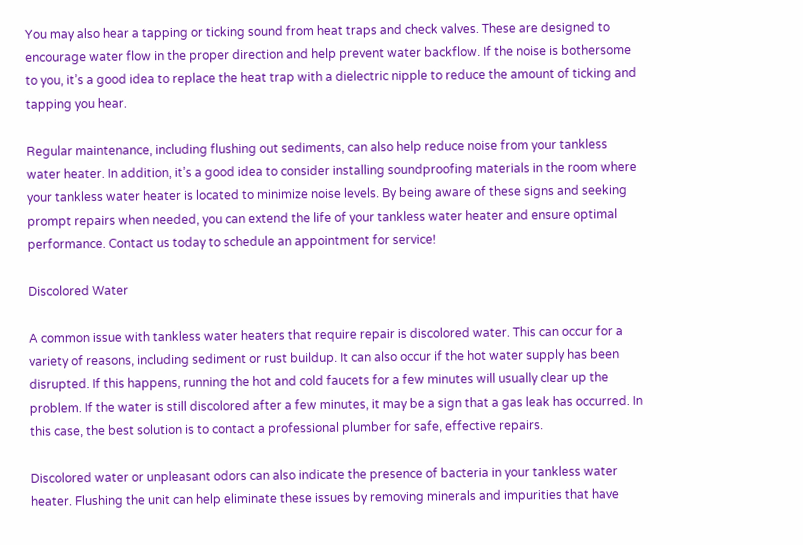You may also hear a tapping or ticking sound from heat traps and check valves. These are designed to encourage water flow in the proper direction and help prevent water backflow. If the noise is bothersome to you, it’s a good idea to replace the heat trap with a dielectric nipple to reduce the amount of ticking and tapping you hear.

Regular maintenance, including flushing out sediments, can also help reduce noise from your tankless water heater. In addition, it’s a good idea to consider installing soundproofing materials in the room where your tankless water heater is located to minimize noise levels. By being aware of these signs and seeking prompt repairs when needed, you can extend the life of your tankless water heater and ensure optimal performance. Contact us today to schedule an appointment for service!

Discolored Water

A common issue with tankless water heaters that require repair is discolored water. This can occur for a variety of reasons, including sediment or rust buildup. It can also occur if the hot water supply has been disrupted. If this happens, running the hot and cold faucets for a few minutes will usually clear up the problem. If the water is still discolored after a few minutes, it may be a sign that a gas leak has occurred. In this case, the best solution is to contact a professional plumber for safe, effective repairs.

Discolored water or unpleasant odors can also indicate the presence of bacteria in your tankless water heater. Flushing the unit can help eliminate these issues by removing minerals and impurities that have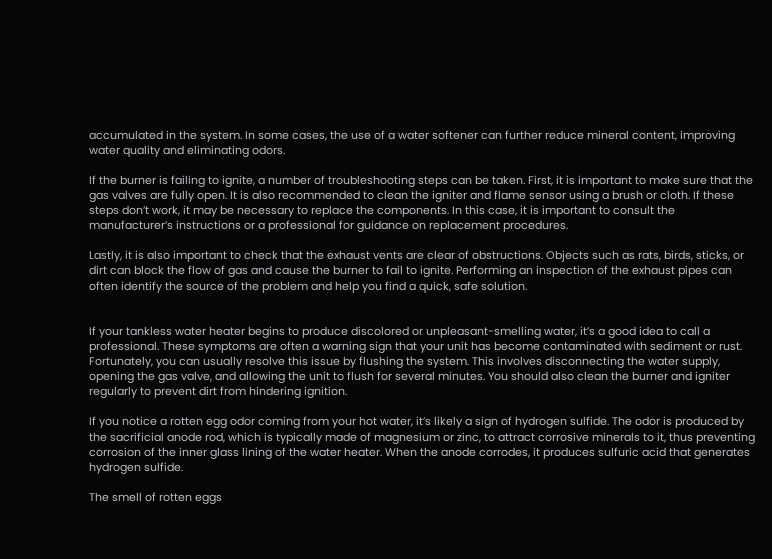accumulated in the system. In some cases, the use of a water softener can further reduce mineral content, improving water quality and eliminating odors.

If the burner is failing to ignite, a number of troubleshooting steps can be taken. First, it is important to make sure that the gas valves are fully open. It is also recommended to clean the igniter and flame sensor using a brush or cloth. If these steps don’t work, it may be necessary to replace the components. In this case, it is important to consult the manufacturer’s instructions or a professional for guidance on replacement procedures.

Lastly, it is also important to check that the exhaust vents are clear of obstructions. Objects such as rats, birds, sticks, or dirt can block the flow of gas and cause the burner to fail to ignite. Performing an inspection of the exhaust pipes can often identify the source of the problem and help you find a quick, safe solution.


If your tankless water heater begins to produce discolored or unpleasant-smelling water, it’s a good idea to call a professional. These symptoms are often a warning sign that your unit has become contaminated with sediment or rust. Fortunately, you can usually resolve this issue by flushing the system. This involves disconnecting the water supply, opening the gas valve, and allowing the unit to flush for several minutes. You should also clean the burner and igniter regularly to prevent dirt from hindering ignition.

If you notice a rotten egg odor coming from your hot water, it’s likely a sign of hydrogen sulfide. The odor is produced by the sacrificial anode rod, which is typically made of magnesium or zinc, to attract corrosive minerals to it, thus preventing corrosion of the inner glass lining of the water heater. When the anode corrodes, it produces sulfuric acid that generates hydrogen sulfide.

The smell of rotten eggs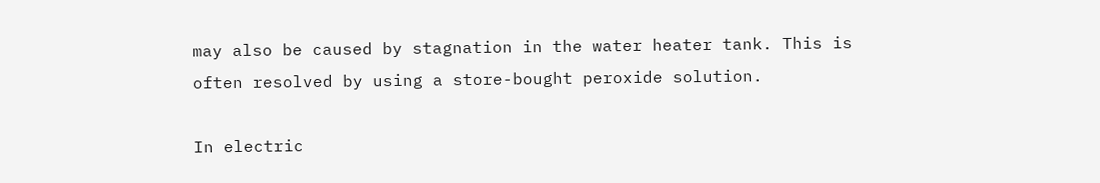may also be caused by stagnation in the water heater tank. This is often resolved by using a store-bought peroxide solution.

In electric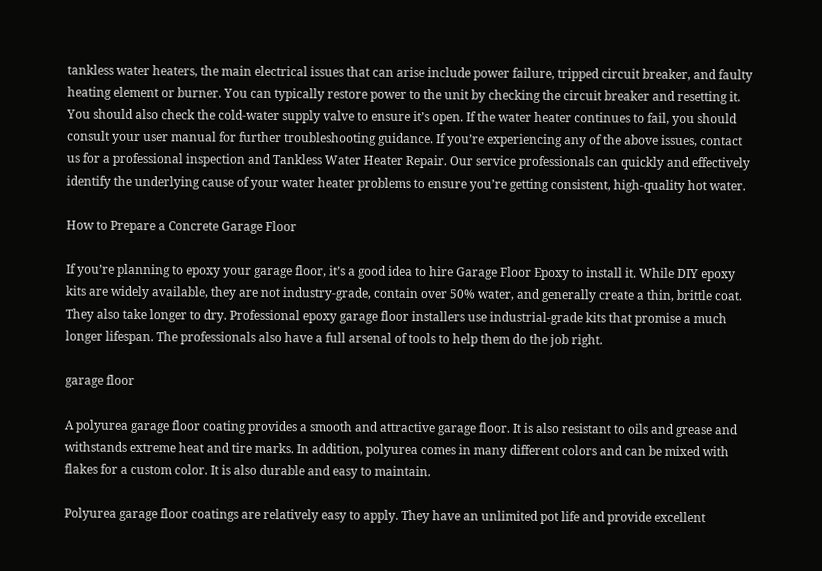tankless water heaters, the main electrical issues that can arise include power failure, tripped circuit breaker, and faulty heating element or burner. You can typically restore power to the unit by checking the circuit breaker and resetting it. You should also check the cold-water supply valve to ensure it’s open. If the water heater continues to fail, you should consult your user manual for further troubleshooting guidance. If you’re experiencing any of the above issues, contact us for a professional inspection and Tankless Water Heater Repair. Our service professionals can quickly and effectively identify the underlying cause of your water heater problems to ensure you’re getting consistent, high-quality hot water.

How to Prepare a Concrete Garage Floor

If you’re planning to epoxy your garage floor, it’s a good idea to hire Garage Floor Epoxy to install it. While DIY epoxy kits are widely available, they are not industry-grade, contain over 50% water, and generally create a thin, brittle coat. They also take longer to dry. Professional epoxy garage floor installers use industrial-grade kits that promise a much longer lifespan. The professionals also have a full arsenal of tools to help them do the job right.

garage floor

A polyurea garage floor coating provides a smooth and attractive garage floor. It is also resistant to oils and grease and withstands extreme heat and tire marks. In addition, polyurea comes in many different colors and can be mixed with flakes for a custom color. It is also durable and easy to maintain.

Polyurea garage floor coatings are relatively easy to apply. They have an unlimited pot life and provide excellent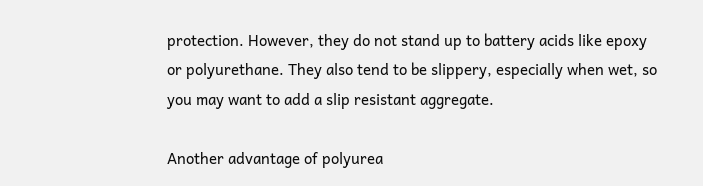protection. However, they do not stand up to battery acids like epoxy or polyurethane. They also tend to be slippery, especially when wet, so you may want to add a slip resistant aggregate.

Another advantage of polyurea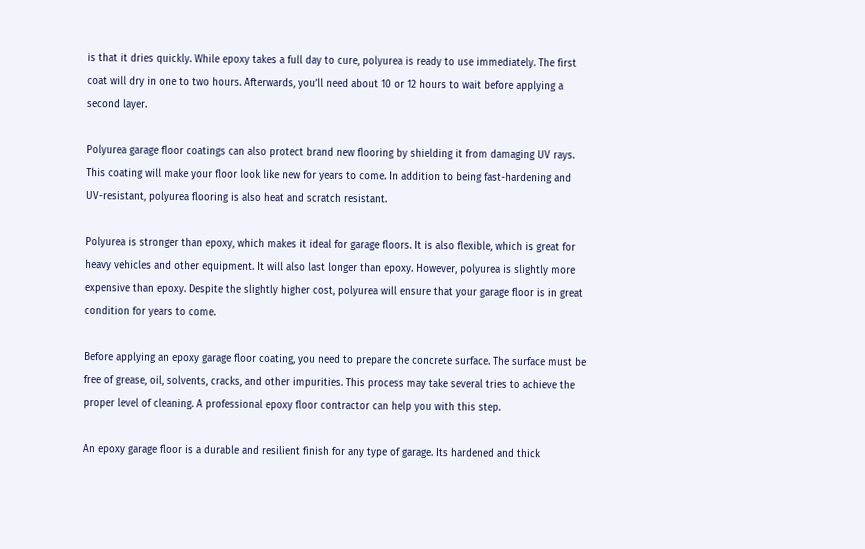is that it dries quickly. While epoxy takes a full day to cure, polyurea is ready to use immediately. The first coat will dry in one to two hours. Afterwards, you’ll need about 10 or 12 hours to wait before applying a second layer.

Polyurea garage floor coatings can also protect brand new flooring by shielding it from damaging UV rays. This coating will make your floor look like new for years to come. In addition to being fast-hardening and UV-resistant, polyurea flooring is also heat and scratch resistant.

Polyurea is stronger than epoxy, which makes it ideal for garage floors. It is also flexible, which is great for heavy vehicles and other equipment. It will also last longer than epoxy. However, polyurea is slightly more expensive than epoxy. Despite the slightly higher cost, polyurea will ensure that your garage floor is in great condition for years to come.

Before applying an epoxy garage floor coating, you need to prepare the concrete surface. The surface must be free of grease, oil, solvents, cracks, and other impurities. This process may take several tries to achieve the proper level of cleaning. A professional epoxy floor contractor can help you with this step.

An epoxy garage floor is a durable and resilient finish for any type of garage. Its hardened and thick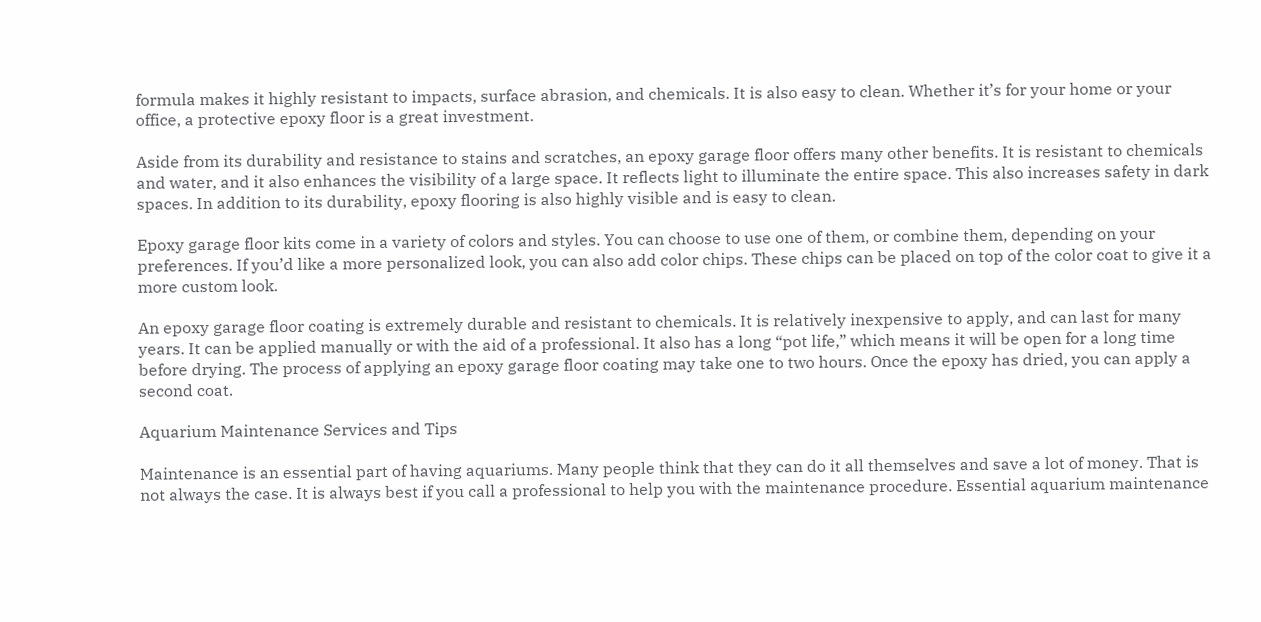formula makes it highly resistant to impacts, surface abrasion, and chemicals. It is also easy to clean. Whether it’s for your home or your office, a protective epoxy floor is a great investment.

Aside from its durability and resistance to stains and scratches, an epoxy garage floor offers many other benefits. It is resistant to chemicals and water, and it also enhances the visibility of a large space. It reflects light to illuminate the entire space. This also increases safety in dark spaces. In addition to its durability, epoxy flooring is also highly visible and is easy to clean.

Epoxy garage floor kits come in a variety of colors and styles. You can choose to use one of them, or combine them, depending on your preferences. If you’d like a more personalized look, you can also add color chips. These chips can be placed on top of the color coat to give it a more custom look.

An epoxy garage floor coating is extremely durable and resistant to chemicals. It is relatively inexpensive to apply, and can last for many years. It can be applied manually or with the aid of a professional. It also has a long “pot life,” which means it will be open for a long time before drying. The process of applying an epoxy garage floor coating may take one to two hours. Once the epoxy has dried, you can apply a second coat.

Aquarium Maintenance Services and Tips

Maintenance is an essential part of having aquariums. Many people think that they can do it all themselves and save a lot of money. That is not always the case. It is always best if you call a professional to help you with the maintenance procedure. Essential aquarium maintenance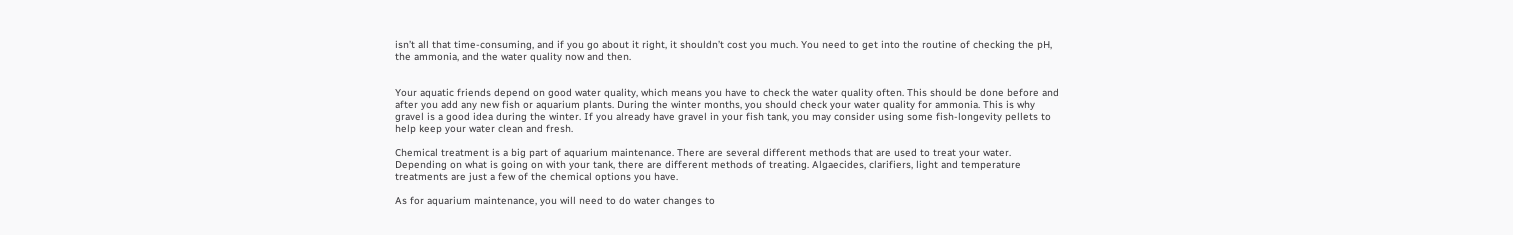isn’t all that time-consuming, and if you go about it right, it shouldn’t cost you much. You need to get into the routine of checking the pH, the ammonia, and the water quality now and then.


Your aquatic friends depend on good water quality, which means you have to check the water quality often. This should be done before and after you add any new fish or aquarium plants. During the winter months, you should check your water quality for ammonia. This is why gravel is a good idea during the winter. If you already have gravel in your fish tank, you may consider using some fish-longevity pellets to help keep your water clean and fresh.

Chemical treatment is a big part of aquarium maintenance. There are several different methods that are used to treat your water. Depending on what is going on with your tank, there are different methods of treating. Algaecides, clarifiers, light and temperature treatments are just a few of the chemical options you have.

As for aquarium maintenance, you will need to do water changes to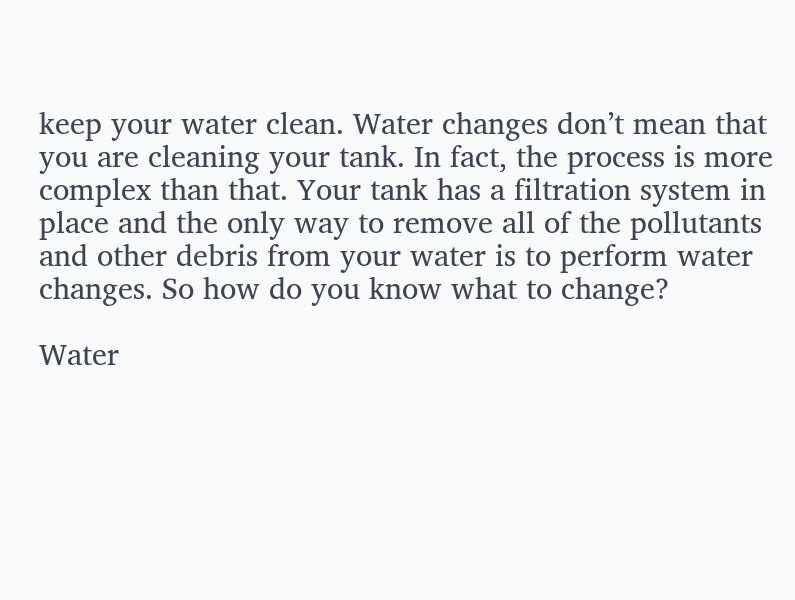keep your water clean. Water changes don’t mean that you are cleaning your tank. In fact, the process is more complex than that. Your tank has a filtration system in place and the only way to remove all of the pollutants and other debris from your water is to perform water changes. So how do you know what to change?

Water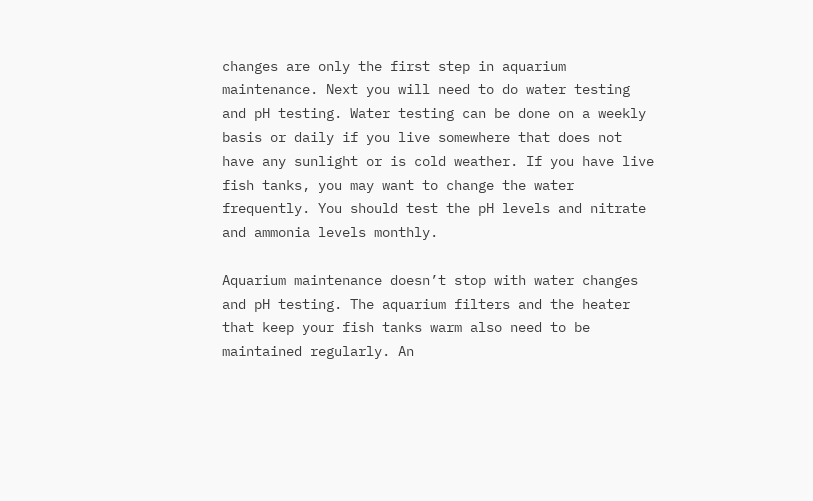changes are only the first step in aquarium maintenance. Next you will need to do water testing and pH testing. Water testing can be done on a weekly basis or daily if you live somewhere that does not have any sunlight or is cold weather. If you have live fish tanks, you may want to change the water frequently. You should test the pH levels and nitrate and ammonia levels monthly.

Aquarium maintenance doesn’t stop with water changes and pH testing. The aquarium filters and the heater that keep your fish tanks warm also need to be maintained regularly. An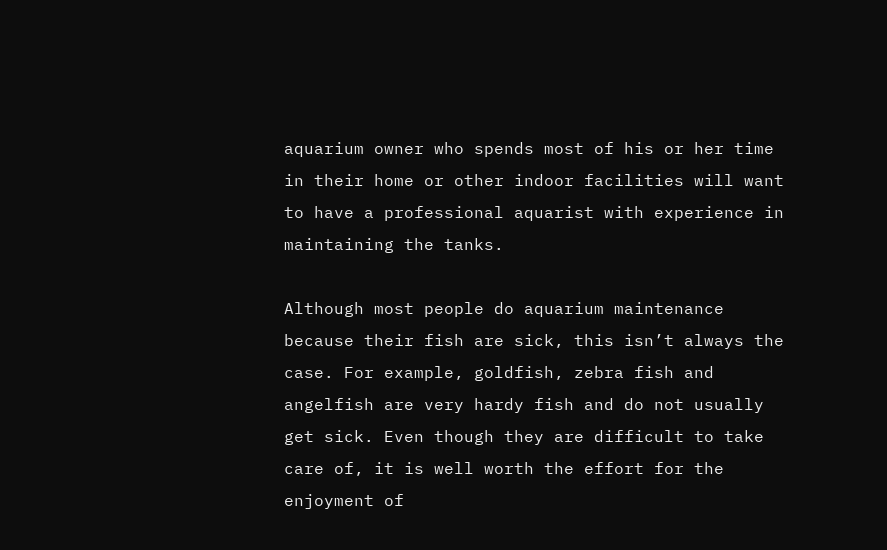aquarium owner who spends most of his or her time in their home or other indoor facilities will want to have a professional aquarist with experience in maintaining the tanks.

Although most people do aquarium maintenance because their fish are sick, this isn’t always the case. For example, goldfish, zebra fish and angelfish are very hardy fish and do not usually get sick. Even though they are difficult to take care of, it is well worth the effort for the enjoyment of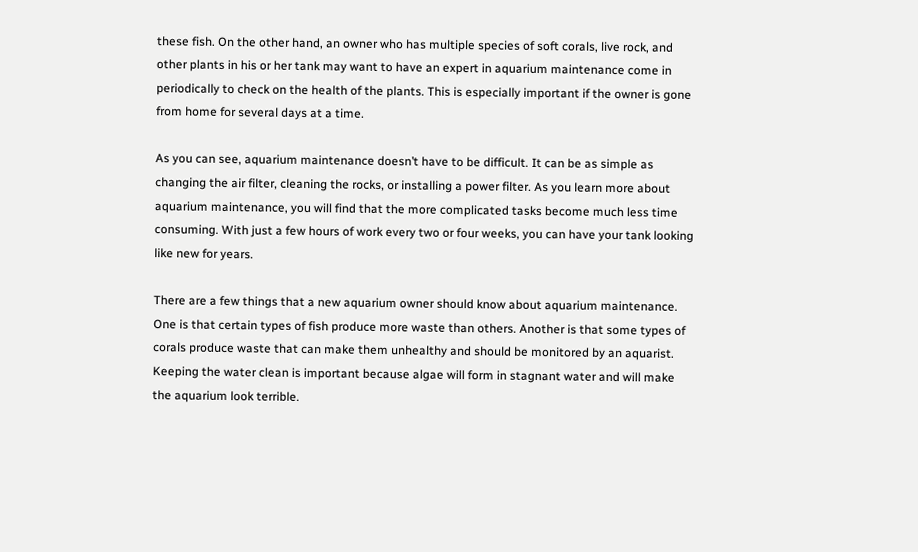these fish. On the other hand, an owner who has multiple species of soft corals, live rock, and other plants in his or her tank may want to have an expert in aquarium maintenance come in periodically to check on the health of the plants. This is especially important if the owner is gone from home for several days at a time.

As you can see, aquarium maintenance doesn’t have to be difficult. It can be as simple as changing the air filter, cleaning the rocks, or installing a power filter. As you learn more about aquarium maintenance, you will find that the more complicated tasks become much less time consuming. With just a few hours of work every two or four weeks, you can have your tank looking like new for years.

There are a few things that a new aquarium owner should know about aquarium maintenance. One is that certain types of fish produce more waste than others. Another is that some types of corals produce waste that can make them unhealthy and should be monitored by an aquarist. Keeping the water clean is important because algae will form in stagnant water and will make the aquarium look terrible.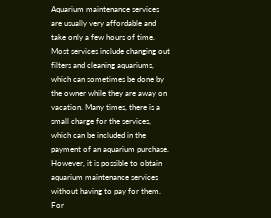Aquarium maintenance services are usually very affordable and take only a few hours of time. Most services include changing out filters and cleaning aquariums, which can sometimes be done by the owner while they are away on vacation. Many times, there is a small charge for the services, which can be included in the payment of an aquarium purchase. However, it is possible to obtain aquarium maintenance services without having to pay for them. For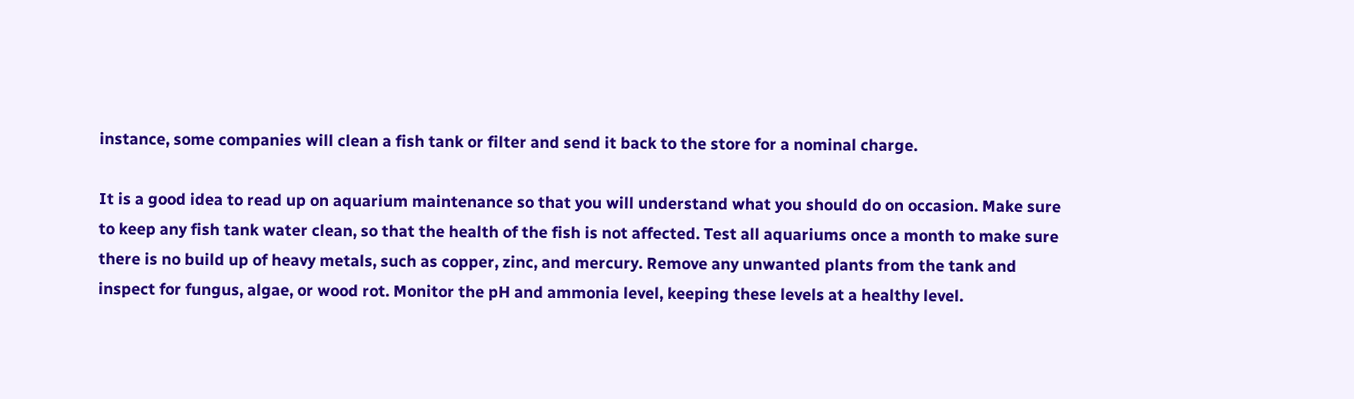instance, some companies will clean a fish tank or filter and send it back to the store for a nominal charge.

It is a good idea to read up on aquarium maintenance so that you will understand what you should do on occasion. Make sure to keep any fish tank water clean, so that the health of the fish is not affected. Test all aquariums once a month to make sure there is no build up of heavy metals, such as copper, zinc, and mercury. Remove any unwanted plants from the tank and inspect for fungus, algae, or wood rot. Monitor the pH and ammonia level, keeping these levels at a healthy level.